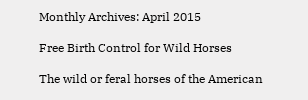Monthly Archives: April 2015

Free Birth Control for Wild Horses

The wild or feral horses of the American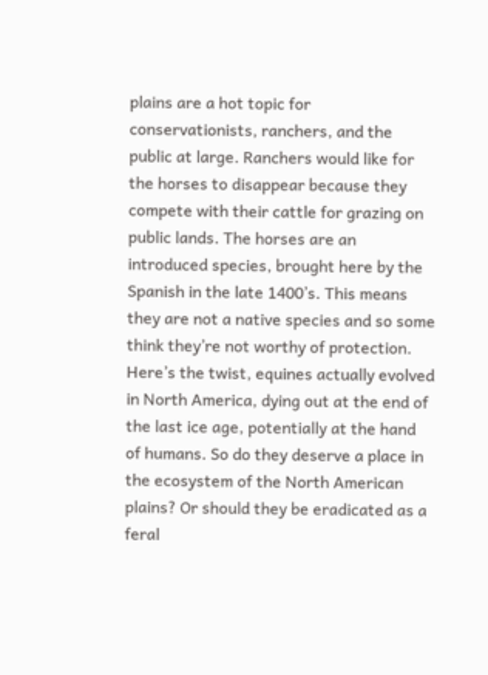plains are a hot topic for conservationists, ranchers, and the public at large. Ranchers would like for the horses to disappear because they compete with their cattle for grazing on public lands. The horses are an introduced species, brought here by the Spanish in the late 1400’s. This means they are not a native species and so some think they’re not worthy of protection. Here’s the twist, equines actually evolved in North America, dying out at the end of the last ice age, potentially at the hand of humans. So do they deserve a place in the ecosystem of the North American plains? Or should they be eradicated as a feral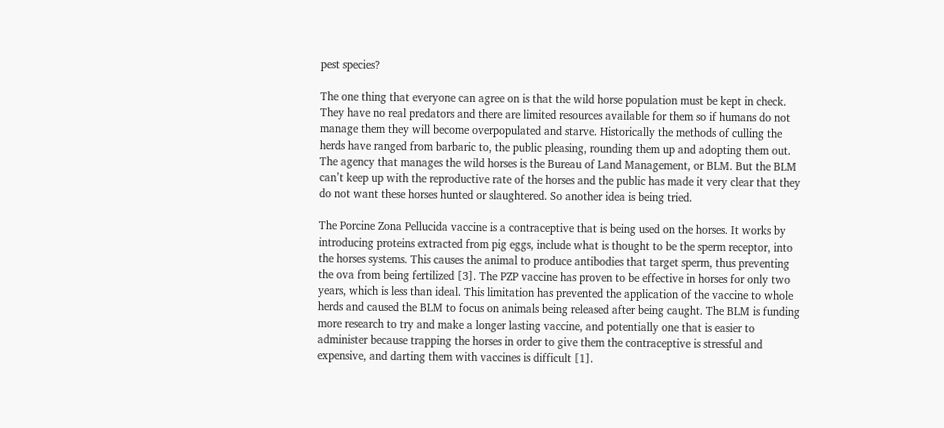pest species?

The one thing that everyone can agree on is that the wild horse population must be kept in check. They have no real predators and there are limited resources available for them so if humans do not manage them they will become overpopulated and starve. Historically the methods of culling the herds have ranged from barbaric to, the public pleasing, rounding them up and adopting them out. The agency that manages the wild horses is the Bureau of Land Management, or BLM. But the BLM can’t keep up with the reproductive rate of the horses and the public has made it very clear that they do not want these horses hunted or slaughtered. So another idea is being tried.

The Porcine Zona Pellucida vaccine is a contraceptive that is being used on the horses. It works by introducing proteins extracted from pig eggs, include what is thought to be the sperm receptor, into the horses systems. This causes the animal to produce antibodies that target sperm, thus preventing the ova from being fertilized [3]. The PZP vaccine has proven to be effective in horses for only two years, which is less than ideal. This limitation has prevented the application of the vaccine to whole herds and caused the BLM to focus on animals being released after being caught. The BLM is funding more research to try and make a longer lasting vaccine, and potentially one that is easier to administer because trapping the horses in order to give them the contraceptive is stressful and expensive, and darting them with vaccines is difficult [1].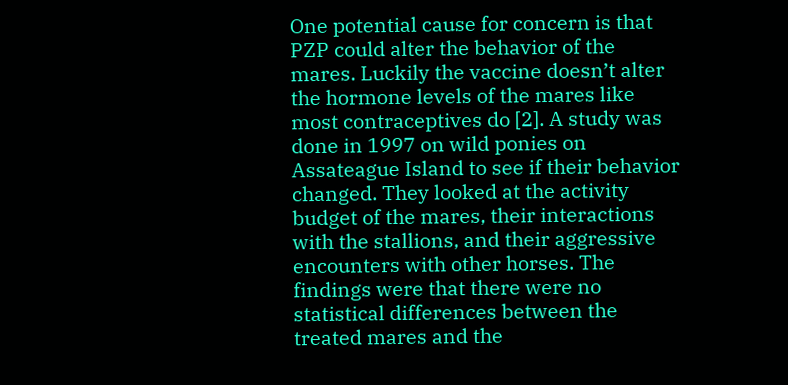One potential cause for concern is that PZP could alter the behavior of the mares. Luckily the vaccine doesn’t alter the hormone levels of the mares like most contraceptives do [2]. A study was done in 1997 on wild ponies on Assateague Island to see if their behavior changed. They looked at the activity budget of the mares, their interactions with the stallions, and their aggressive encounters with other horses. The findings were that there were no statistical differences between the treated mares and the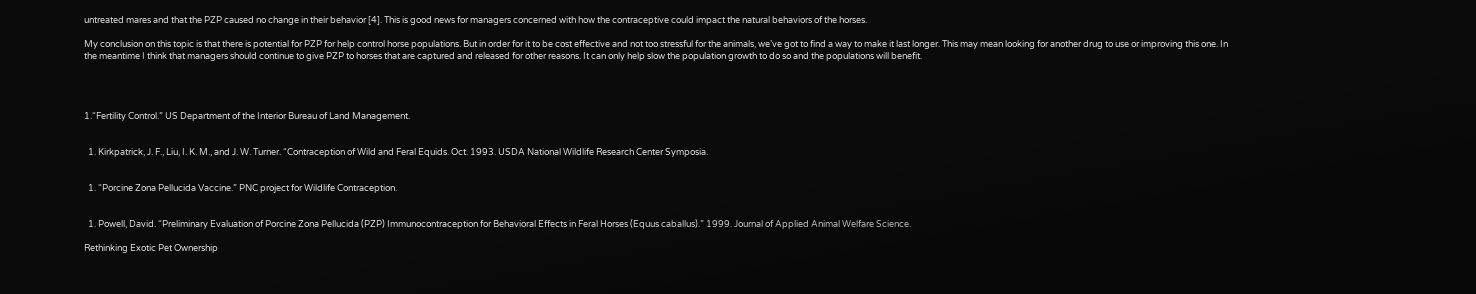untreated mares and that the PZP caused no change in their behavior [4]. This is good news for managers concerned with how the contraceptive could impact the natural behaviors of the horses.

My conclusion on this topic is that there is potential for PZP for help control horse populations. But in order for it to be cost effective and not too stressful for the animals, we’ve got to find a way to make it last longer. This may mean looking for another drug to use or improving this one. In the meantime I think that managers should continue to give PZP to horses that are captured and released for other reasons. It can only help slow the population growth to do so and the populations will benefit.




1.“Fertility Control.” US Department of the Interior Bureau of Land Management.


  1. Kirkpatrick, J. F., Liu, I. K. M., and J. W. Turner. “Contraception of Wild and Feral Equids. Oct. 1993. USDA National Wildlife Research Center Symposia.


  1. “Porcine Zona Pellucida Vaccine.” PNC project for Wildlife Contraception.


  1. Powell, David. “Preliminary Evaluation of Porcine Zona Pellucida (PZP) Immunocontraception for Behavioral Effects in Feral Horses (Equus caballus).” 1999. Journal of Applied Animal Welfare Science.

Rethinking Exotic Pet Ownership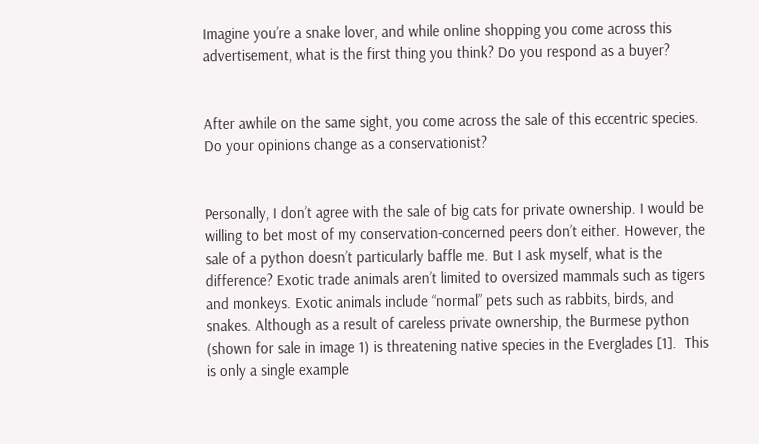Imagine you’re a snake lover, and while online shopping you come across this advertisement, what is the first thing you think? Do you respond as a buyer?


After awhile on the same sight, you come across the sale of this eccentric species. Do your opinions change as a conservationist?


Personally, I don’t agree with the sale of big cats for private ownership. I would be willing to bet most of my conservation-concerned peers don’t either. However, the sale of a python doesn’t particularly baffle me. But I ask myself, what is the difference? Exotic trade animals aren’t limited to oversized mammals such as tigers and monkeys. Exotic animals include “normal” pets such as rabbits, birds, and snakes. Although as a result of careless private ownership, the Burmese python (shown for sale in image 1) is threatening native species in the Everglades [1].  This is only a single example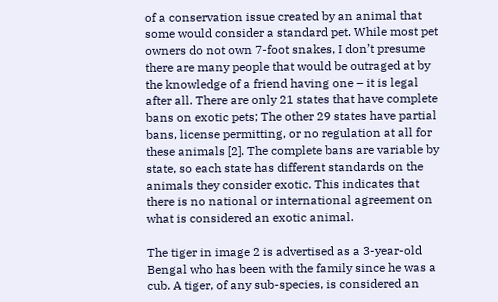of a conservation issue created by an animal that some would consider a standard pet. While most pet owners do not own 7-foot snakes, I don’t presume there are many people that would be outraged at by the knowledge of a friend having one – it is legal after all. There are only 21 states that have complete bans on exotic pets; The other 29 states have partial bans, license permitting, or no regulation at all for these animals [2]. The complete bans are variable by state, so each state has different standards on the animals they consider exotic. This indicates that there is no national or international agreement on what is considered an exotic animal.

The tiger in image 2 is advertised as a 3-year-old Bengal who has been with the family since he was a cub. A tiger, of any sub-species, is considered an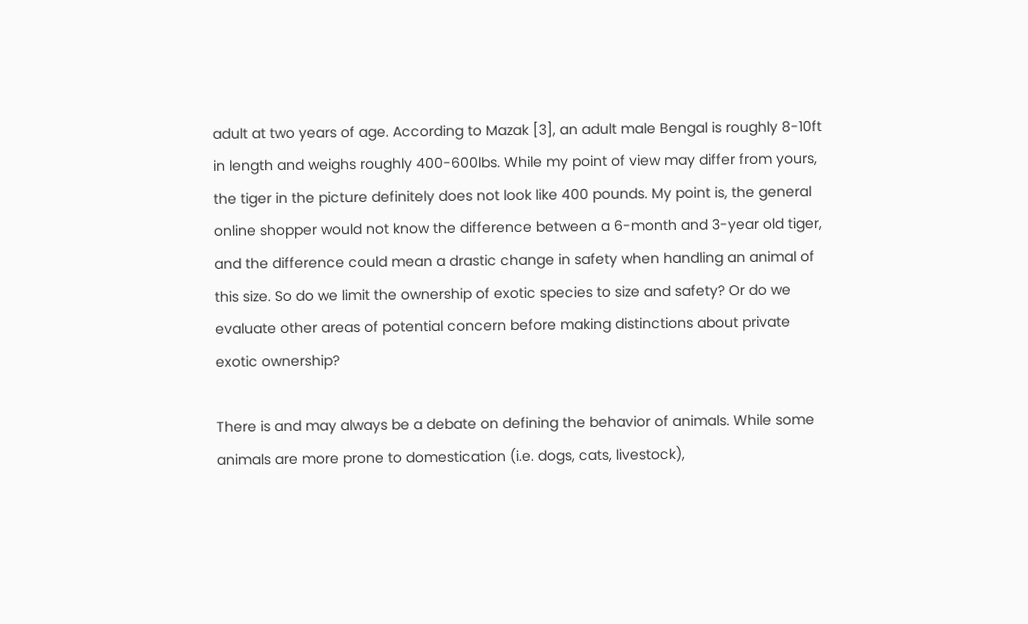adult at two years of age. According to Mazak [3], an adult male Bengal is roughly 8-10ft in length and weighs roughly 400-600lbs. While my point of view may differ from yours, the tiger in the picture definitely does not look like 400 pounds. My point is, the general online shopper would not know the difference between a 6-month and 3-year old tiger, and the difference could mean a drastic change in safety when handling an animal of this size. So do we limit the ownership of exotic species to size and safety? Or do we evaluate other areas of potential concern before making distinctions about private exotic ownership?

There is and may always be a debate on defining the behavior of animals. While some animals are more prone to domestication (i.e. dogs, cats, livestock),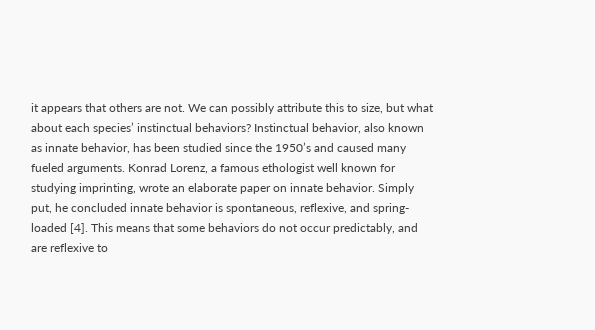it appears that others are not. We can possibly attribute this to size, but what about each species’ instinctual behaviors? Instinctual behavior, also known as innate behavior, has been studied since the 1950’s and caused many fueled arguments. Konrad Lorenz, a famous ethologist well known for studying imprinting, wrote an elaborate paper on innate behavior. Simply put, he concluded innate behavior is spontaneous, reflexive, and spring-loaded [4]. This means that some behaviors do not occur predictably, and are reflexive to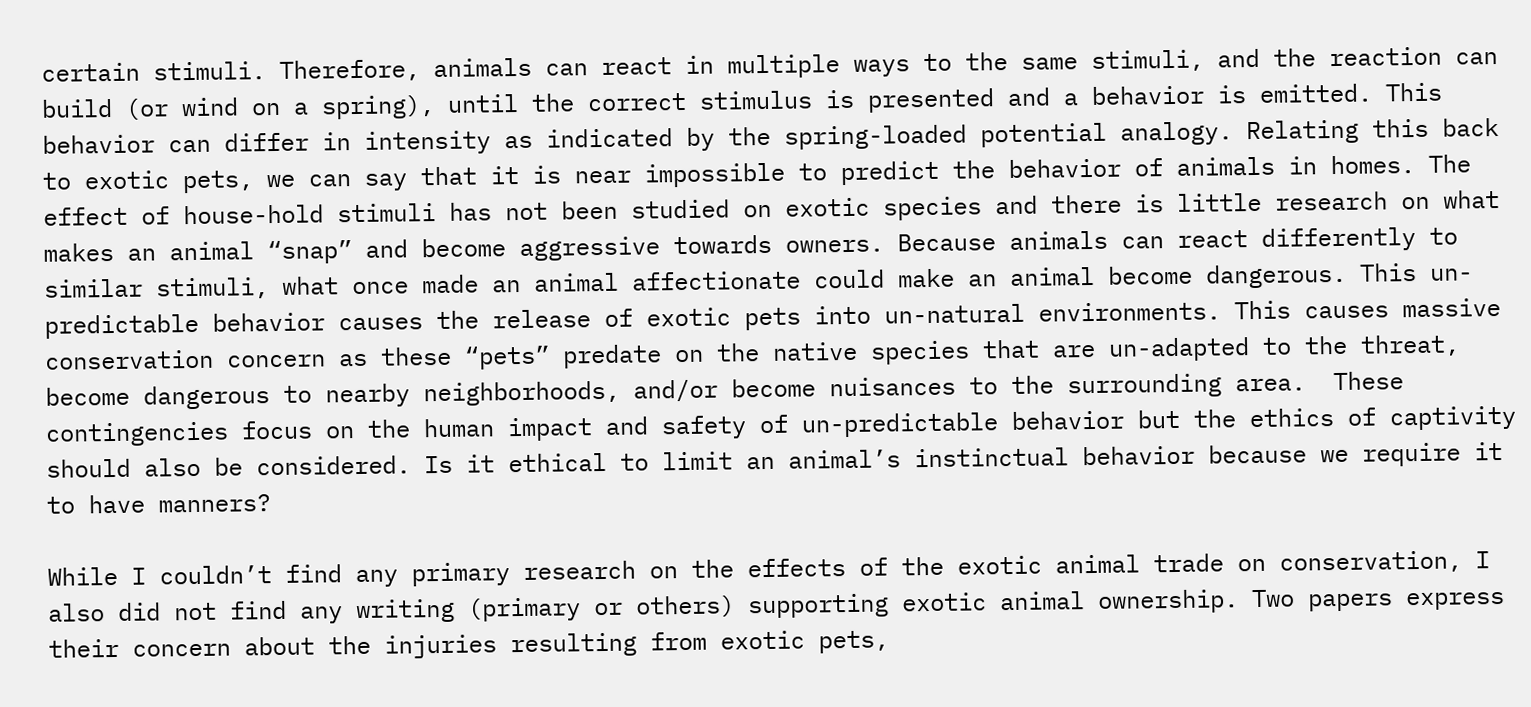certain stimuli. Therefore, animals can react in multiple ways to the same stimuli, and the reaction can build (or wind on a spring), until the correct stimulus is presented and a behavior is emitted. This behavior can differ in intensity as indicated by the spring-loaded potential analogy. Relating this back to exotic pets, we can say that it is near impossible to predict the behavior of animals in homes. The effect of house-hold stimuli has not been studied on exotic species and there is little research on what makes an animal “snap” and become aggressive towards owners. Because animals can react differently to similar stimuli, what once made an animal affectionate could make an animal become dangerous. This un-predictable behavior causes the release of exotic pets into un-natural environments. This causes massive conservation concern as these “pets” predate on the native species that are un-adapted to the threat, become dangerous to nearby neighborhoods, and/or become nuisances to the surrounding area.  These contingencies focus on the human impact and safety of un-predictable behavior but the ethics of captivity should also be considered. Is it ethical to limit an animal’s instinctual behavior because we require it to have manners?

While I couldn’t find any primary research on the effects of the exotic animal trade on conservation, I also did not find any writing (primary or others) supporting exotic animal ownership. Two papers express their concern about the injuries resulting from exotic pets,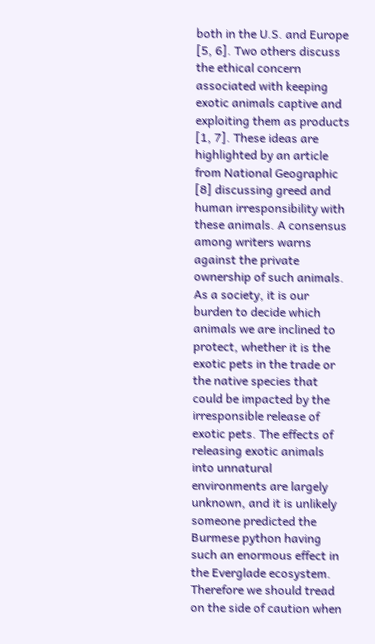both in the U.S. and Europe [5, 6]. Two others discuss the ethical concern associated with keeping exotic animals captive and exploiting them as products [1, 7]. These ideas are highlighted by an article from National Geographic  [8] discussing greed and human irresponsibility with these animals. A consensus among writers warns against the private ownership of such animals. As a society, it is our burden to decide which animals we are inclined to protect, whether it is the exotic pets in the trade or the native species that could be impacted by the irresponsible release of exotic pets. The effects of releasing exotic animals into unnatural environments are largely unknown, and it is unlikely someone predicted the Burmese python having such an enormous effect in the Everglade ecosystem. Therefore we should tread on the side of caution when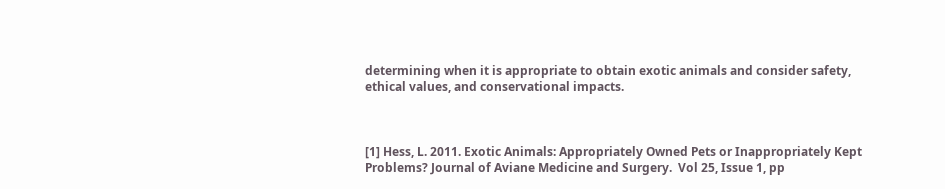determining when it is appropriate to obtain exotic animals and consider safety, ethical values, and conservational impacts.



[1] Hess, L. 2011. Exotic Animals: Appropriately Owned Pets or Inappropriately Kept Problems? Journal of Aviane Medicine and Surgery.  Vol 25, Issue 1, pp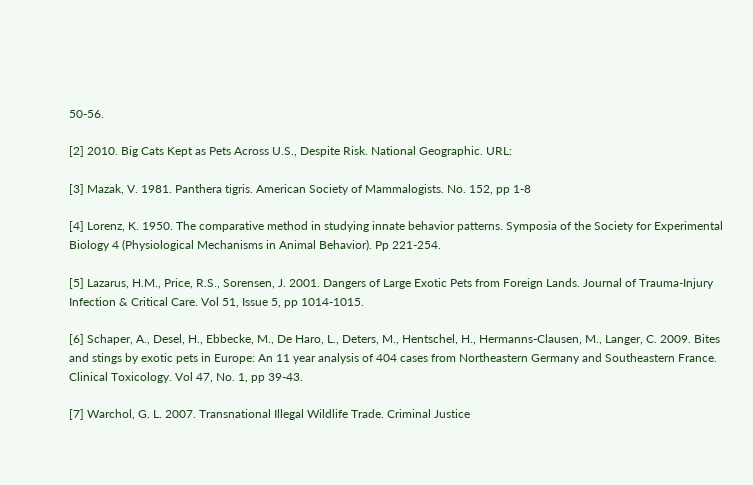50-56.

[2] 2010. Big Cats Kept as Pets Across U.S., Despite Risk. National Geographic. URL:

[3] Mazak, V. 1981. Panthera tigris. American Society of Mammalogists. No. 152, pp 1-8

[4] Lorenz, K. 1950. The comparative method in studying innate behavior patterns. Symposia of the Society for Experimental Biology 4 (Physiological Mechanisms in Animal Behavior). Pp 221-254.

[5] Lazarus, H.M., Price, R.S., Sorensen, J. 2001. Dangers of Large Exotic Pets from Foreign Lands. Journal of Trauma-Injury Infection & Critical Care. Vol 51, Issue 5, pp 1014-1015.

[6] Schaper, A., Desel, H., Ebbecke, M., De Haro, L., Deters, M., Hentschel, H., Hermanns-Clausen, M., Langer, C. 2009. Bites and stings by exotic pets in Europe: An 11 year analysis of 404 cases from Northeastern Germany and Southeastern France. Clinical Toxicology. Vol 47, No. 1, pp 39-43.

[7] Warchol, G. L. 2007. Transnational Illegal Wildlife Trade. Criminal Justice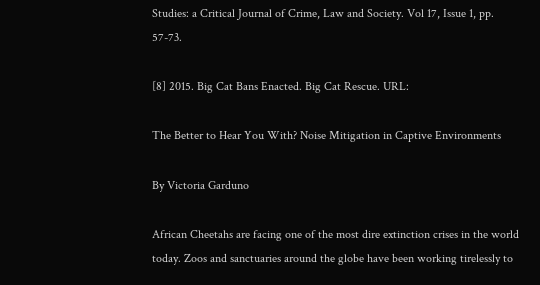Studies: a Critical Journal of Crime, Law and Society. Vol 17, Issue 1, pp. 57-73.

[8] 2015. Big Cat Bans Enacted. Big Cat Rescue. URL:

The Better to Hear You With? Noise Mitigation in Captive Environments

By Victoria Garduno

African Cheetahs are facing one of the most dire extinction crises in the world today. Zoos and sanctuaries around the globe have been working tirelessly to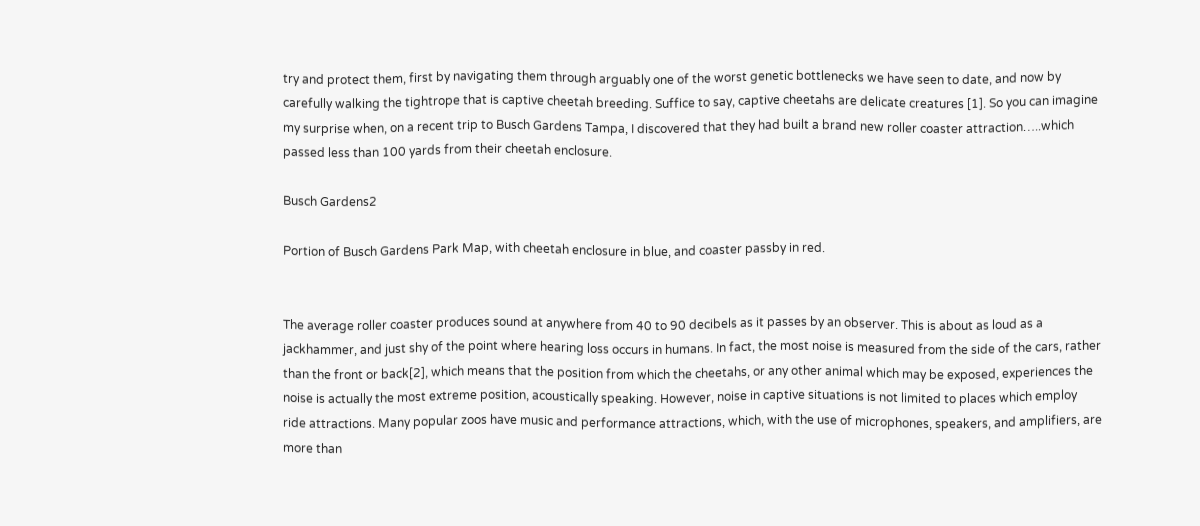try and protect them, first by navigating them through arguably one of the worst genetic bottlenecks we have seen to date, and now by carefully walking the tightrope that is captive cheetah breeding. Suffice to say, captive cheetahs are delicate creatures [1]. So you can imagine my surprise when, on a recent trip to Busch Gardens Tampa, I discovered that they had built a brand new roller coaster attraction…..which passed less than 100 yards from their cheetah enclosure.

Busch Gardens2

Portion of Busch Gardens Park Map, with cheetah enclosure in blue, and coaster passby in red.


The average roller coaster produces sound at anywhere from 40 to 90 decibels as it passes by an observer. This is about as loud as a jackhammer, and just shy of the point where hearing loss occurs in humans. In fact, the most noise is measured from the side of the cars, rather than the front or back[2], which means that the position from which the cheetahs, or any other animal which may be exposed, experiences the noise is actually the most extreme position, acoustically speaking. However, noise in captive situations is not limited to places which employ ride attractions. Many popular zoos have music and performance attractions, which, with the use of microphones, speakers, and amplifiers, are more than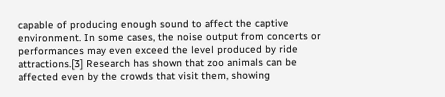capable of producing enough sound to affect the captive environment. In some cases, the noise output from concerts or performances may even exceed the level produced by ride attractions.[3] Research has shown that zoo animals can be affected even by the crowds that visit them, showing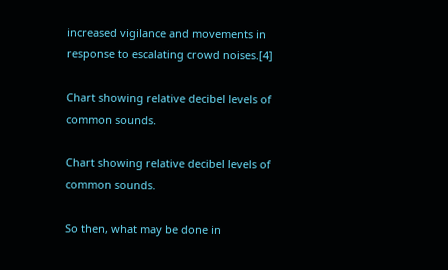increased vigilance and movements in response to escalating crowd noises.[4]

Chart showing relative decibel levels of common sounds.

Chart showing relative decibel levels of common sounds.

So then, what may be done in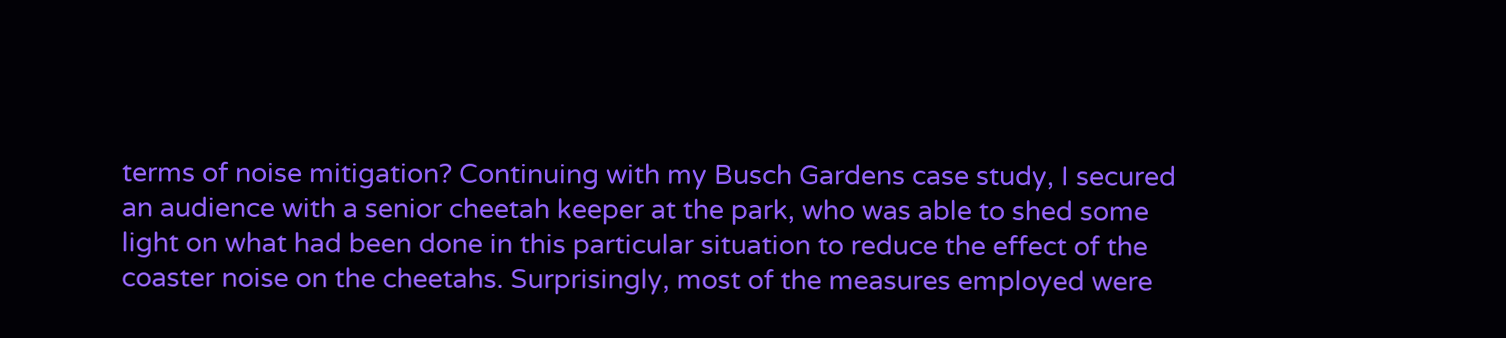terms of noise mitigation? Continuing with my Busch Gardens case study, I secured an audience with a senior cheetah keeper at the park, who was able to shed some light on what had been done in this particular situation to reduce the effect of the coaster noise on the cheetahs. Surprisingly, most of the measures employed were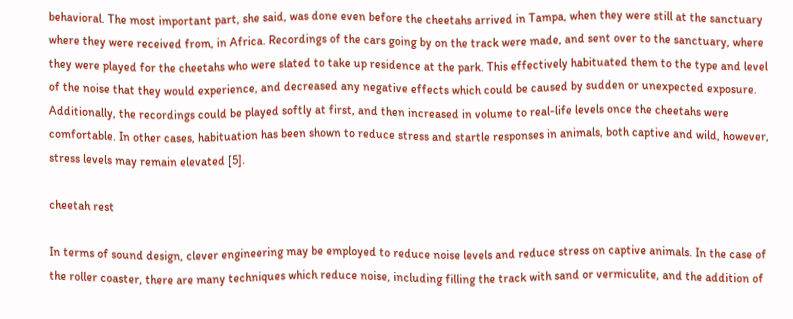behavioral. The most important part, she said, was done even before the cheetahs arrived in Tampa, when they were still at the sanctuary where they were received from, in Africa. Recordings of the cars going by on the track were made, and sent over to the sanctuary, where they were played for the cheetahs who were slated to take up residence at the park. This effectively habituated them to the type and level of the noise that they would experience, and decreased any negative effects which could be caused by sudden or unexpected exposure. Additionally, the recordings could be played softly at first, and then increased in volume to real-life levels once the cheetahs were comfortable. In other cases, habituation has been shown to reduce stress and startle responses in animals, both captive and wild, however, stress levels may remain elevated [5].

cheetah rest

In terms of sound design, clever engineering may be employed to reduce noise levels and reduce stress on captive animals. In the case of the roller coaster, there are many techniques which reduce noise, including filling the track with sand or vermiculite, and the addition of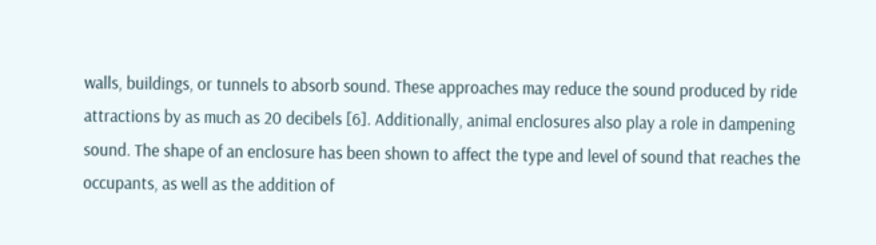walls, buildings, or tunnels to absorb sound. These approaches may reduce the sound produced by ride attractions by as much as 20 decibels [6]. Additionally, animal enclosures also play a role in dampening sound. The shape of an enclosure has been shown to affect the type and level of sound that reaches the occupants, as well as the addition of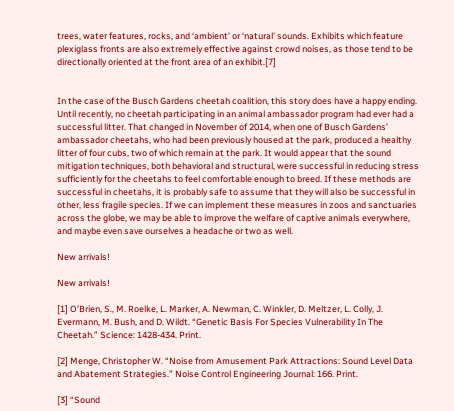trees, water features, rocks, and ‘ambient’ or ‘natural’ sounds. Exhibits which feature plexiglass fronts are also extremely effective against crowd noises, as those tend to be directionally oriented at the front area of an exhibit.[7]


In the case of the Busch Gardens cheetah coalition, this story does have a happy ending. Until recently, no cheetah participating in an animal ambassador program had ever had a successful litter. That changed in November of 2014, when one of Busch Gardens’ ambassador cheetahs, who had been previously housed at the park, produced a healthy litter of four cubs, two of which remain at the park. It would appear that the sound mitigation techniques, both behavioral and structural, were successful in reducing stress sufficiently for the cheetahs to feel comfortable enough to breed. If these methods are successful in cheetahs, it is probably safe to assume that they will also be successful in other, less fragile species. If we can implement these measures in zoos and sanctuaries across the globe, we may be able to improve the welfare of captive animals everywhere, and maybe even save ourselves a headache or two as well.

New arrivals!

New arrivals!

[1] O’Brien, S., M. Roelke, L. Marker, A. Newman, C. Winkler, D. Meltzer, L. Colly, J. Evermann, M. Bush, and D. Wildt. “Genetic Basis For Species Vulnerability In The Cheetah.” Science: 1428-434. Print.

[2] Menge, Christopher W. “Noise from Amusement Park Attractions: Sound Level Data and Abatement Strategies.” Noise Control Engineering Journal: 166. Print.

[3] “Sound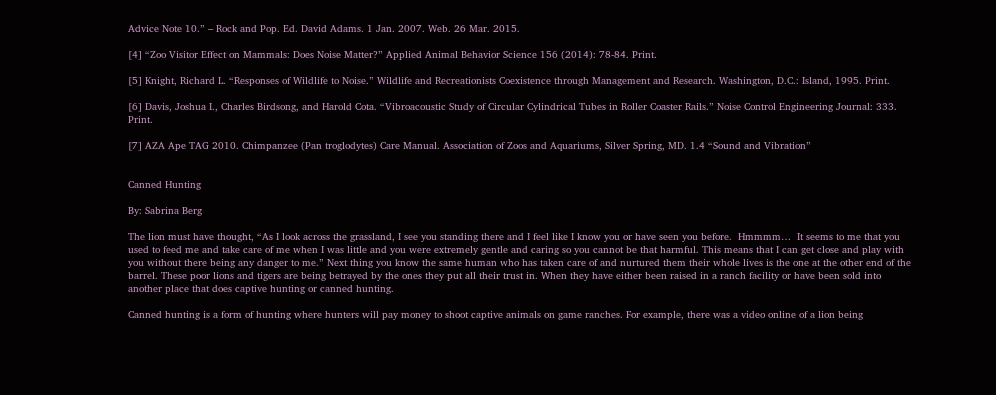Advice Note 10.” – Rock and Pop. Ed. David Adams. 1 Jan. 2007. Web. 26 Mar. 2015.

[4] “Zoo Visitor Effect on Mammals: Does Noise Matter?” Applied Animal Behavior Science 156 (2014): 78-84. Print.

[5] Knight, Richard L. “Responses of Wildlife to Noise.” Wildlife and Recreationists Coexistence through Management and Research. Washington, D.C.: Island, 1995. Print.

[6] Davis, Joshua I., Charles Birdsong, and Harold Cota. “Vibroacoustic Study of Circular Cylindrical Tubes in Roller Coaster Rails.” Noise Control Engineering Journal: 333. Print.

[7] AZA Ape TAG 2010. Chimpanzee (Pan troglodytes) Care Manual. Association of Zoos and Aquariums, Silver Spring, MD. 1.4 “Sound and Vibration”


Canned Hunting

By: Sabrina Berg

The lion must have thought, “As I look across the grassland, I see you standing there and I feel like I know you or have seen you before.  Hmmmm…  It seems to me that you used to feed me and take care of me when I was little and you were extremely gentle and caring so you cannot be that harmful. This means that I can get close and play with you without there being any danger to me.” Next thing you know the same human who has taken care of and nurtured them their whole lives is the one at the other end of the barrel. These poor lions and tigers are being betrayed by the ones they put all their trust in. When they have either been raised in a ranch facility or have been sold into another place that does captive hunting or canned hunting.

Canned hunting is a form of hunting where hunters will pay money to shoot captive animals on game ranches. For example, there was a video online of a lion being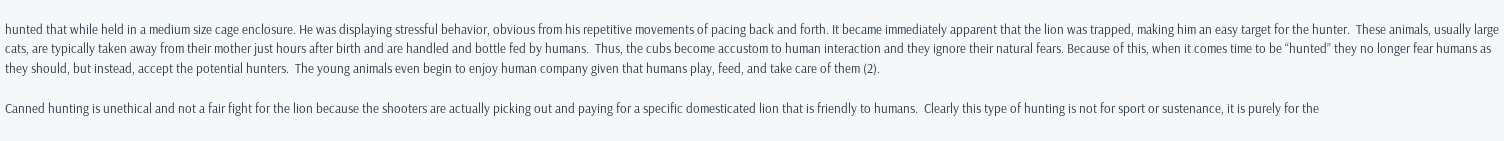hunted that while held in a medium size cage enclosure. He was displaying stressful behavior, obvious from his repetitive movements of pacing back and forth. It became immediately apparent that the lion was trapped, making him an easy target for the hunter.  These animals, usually large cats, are typically taken away from their mother just hours after birth and are handled and bottle fed by humans.  Thus, the cubs become accustom to human interaction and they ignore their natural fears. Because of this, when it comes time to be “hunted” they no longer fear humans as they should, but instead, accept the potential hunters.  The young animals even begin to enjoy human company given that humans play, feed, and take care of them (2).

Canned hunting is unethical and not a fair fight for the lion because the shooters are actually picking out and paying for a specific domesticated lion that is friendly to humans.  Clearly this type of hunting is not for sport or sustenance, it is purely for the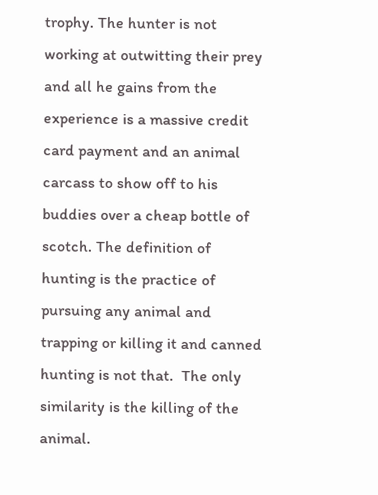trophy. The hunter is not working at outwitting their prey and all he gains from the experience is a massive credit card payment and an animal carcass to show off to his buddies over a cheap bottle of scotch. The definition of hunting is the practice of pursuing any animal and trapping or killing it and canned hunting is not that.  The only similarity is the killing of the animal.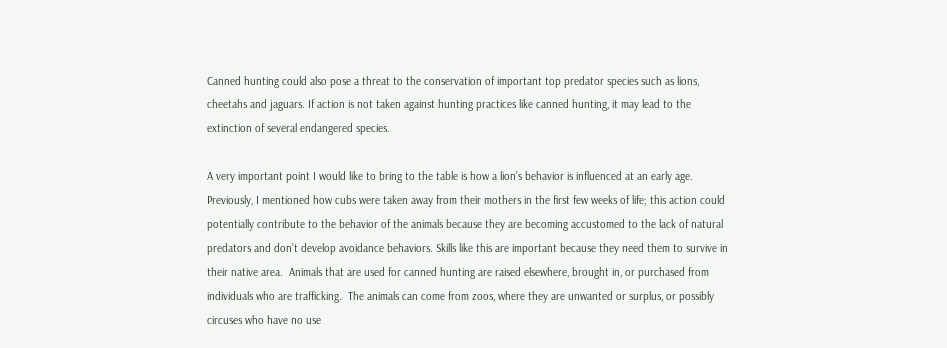Canned hunting could also pose a threat to the conservation of important top predator species such as lions, cheetahs and jaguars. If action is not taken against hunting practices like canned hunting, it may lead to the extinction of several endangered species.

A very important point I would like to bring to the table is how a lion’s behavior is influenced at an early age. Previously, I mentioned how cubs were taken away from their mothers in the first few weeks of life; this action could potentially contribute to the behavior of the animals because they are becoming accustomed to the lack of natural predators and don’t develop avoidance behaviors. Skills like this are important because they need them to survive in their native area.  Animals that are used for canned hunting are raised elsewhere, brought in, or purchased from individuals who are trafficking.  The animals can come from zoos, where they are unwanted or surplus, or possibly circuses who have no use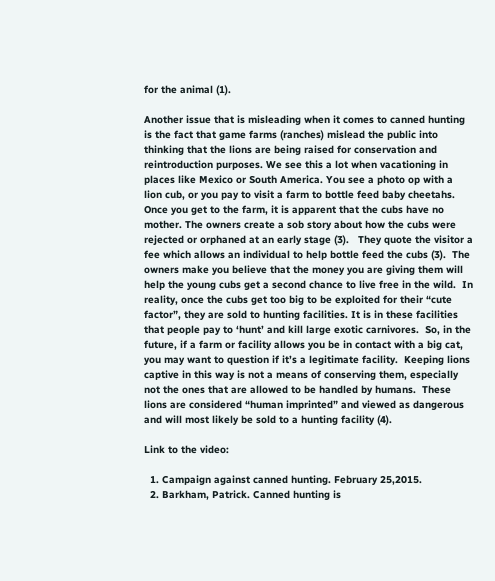for the animal (1).

Another issue that is misleading when it comes to canned hunting is the fact that game farms (ranches) mislead the public into thinking that the lions are being raised for conservation and reintroduction purposes. We see this a lot when vacationing in places like Mexico or South America. You see a photo op with a lion cub, or you pay to visit a farm to bottle feed baby cheetahs. Once you get to the farm, it is apparent that the cubs have no mother. The owners create a sob story about how the cubs were rejected or orphaned at an early stage (3).   They quote the visitor a fee which allows an individual to help bottle feed the cubs (3).  The owners make you believe that the money you are giving them will help the young cubs get a second chance to live free in the wild.  In reality, once the cubs get too big to be exploited for their “cute factor”, they are sold to hunting facilities. It is in these facilities that people pay to ‘hunt’ and kill large exotic carnivores.  So, in the future, if a farm or facility allows you be in contact with a big cat, you may want to question if it’s a legitimate facility.  Keeping lions captive in this way is not a means of conserving them, especially not the ones that are allowed to be handled by humans.  These lions are considered “human imprinted” and viewed as dangerous and will most likely be sold to a hunting facility (4).

Link to the video:

  1. Campaign against canned hunting. February 25,2015.
  2. Barkham, Patrick. Canned hunting is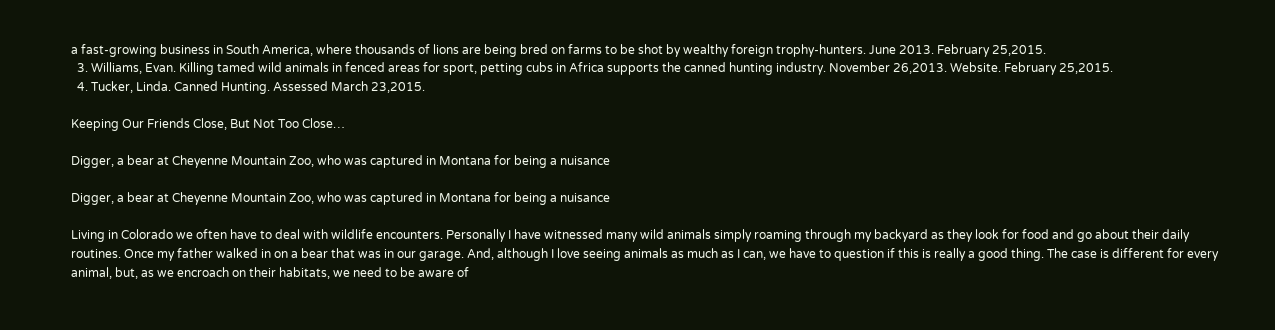a fast-growing business in South America, where thousands of lions are being bred on farms to be shot by wealthy foreign trophy-hunters. June 2013. February 25,2015.
  3. Williams, Evan. Killing tamed wild animals in fenced areas for sport, petting cubs in Africa supports the canned hunting industry. November 26,2013. Website. February 25,2015.
  4. Tucker, Linda. Canned Hunting. Assessed March 23,2015.

Keeping Our Friends Close, But Not Too Close…

Digger, a bear at Cheyenne Mountain Zoo, who was captured in Montana for being a nuisance

Digger, a bear at Cheyenne Mountain Zoo, who was captured in Montana for being a nuisance

Living in Colorado we often have to deal with wildlife encounters. Personally I have witnessed many wild animals simply roaming through my backyard as they look for food and go about their daily routines. Once my father walked in on a bear that was in our garage. And, although I love seeing animals as much as I can, we have to question if this is really a good thing. The case is different for every animal, but, as we encroach on their habitats, we need to be aware of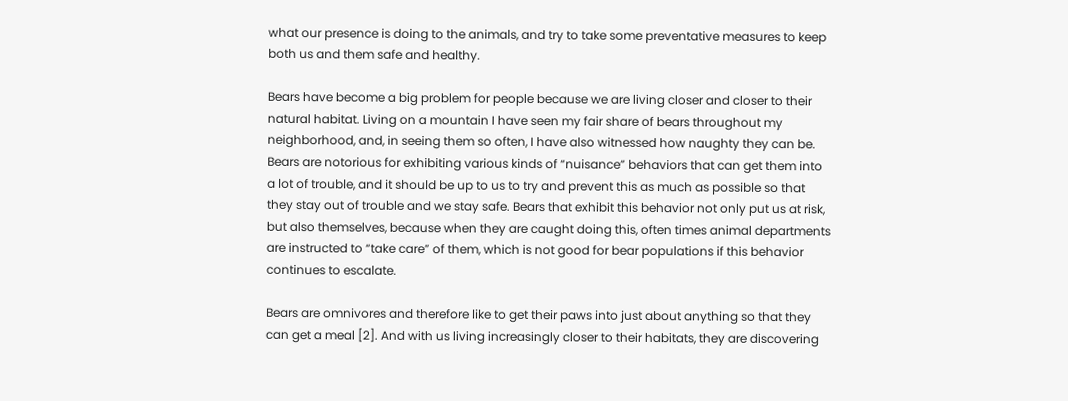what our presence is doing to the animals, and try to take some preventative measures to keep both us and them safe and healthy.

Bears have become a big problem for people because we are living closer and closer to their natural habitat. Living on a mountain I have seen my fair share of bears throughout my neighborhood, and, in seeing them so often, I have also witnessed how naughty they can be. Bears are notorious for exhibiting various kinds of “nuisance” behaviors that can get them into a lot of trouble, and it should be up to us to try and prevent this as much as possible so that they stay out of trouble and we stay safe. Bears that exhibit this behavior not only put us at risk, but also themselves, because when they are caught doing this, often times animal departments are instructed to “take care” of them, which is not good for bear populations if this behavior continues to escalate.

Bears are omnivores and therefore like to get their paws into just about anything so that they can get a meal [2]. And with us living increasingly closer to their habitats, they are discovering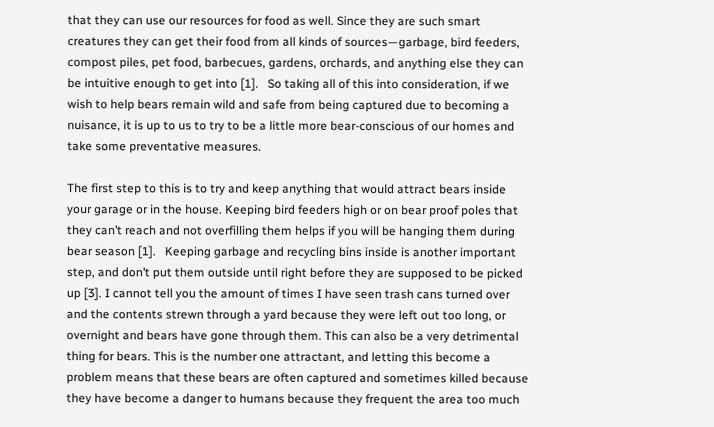that they can use our resources for food as well. Since they are such smart creatures they can get their food from all kinds of sources—garbage, bird feeders, compost piles, pet food, barbecues, gardens, orchards, and anything else they can be intuitive enough to get into [1].   So taking all of this into consideration, if we wish to help bears remain wild and safe from being captured due to becoming a nuisance, it is up to us to try to be a little more bear-conscious of our homes and take some preventative measures.

The first step to this is to try and keep anything that would attract bears inside your garage or in the house. Keeping bird feeders high or on bear proof poles that they can’t reach and not overfilling them helps if you will be hanging them during bear season [1].   Keeping garbage and recycling bins inside is another important step, and don’t put them outside until right before they are supposed to be picked up [3]. I cannot tell you the amount of times I have seen trash cans turned over and the contents strewn through a yard because they were left out too long, or overnight and bears have gone through them. This can also be a very detrimental thing for bears. This is the number one attractant, and letting this become a problem means that these bears are often captured and sometimes killed because they have become a danger to humans because they frequent the area too much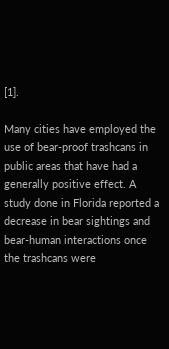[1].

Many cities have employed the use of bear-proof trashcans in public areas that have had a generally positive effect. A study done in Florida reported a decrease in bear sightings and bear-human interactions once the trashcans were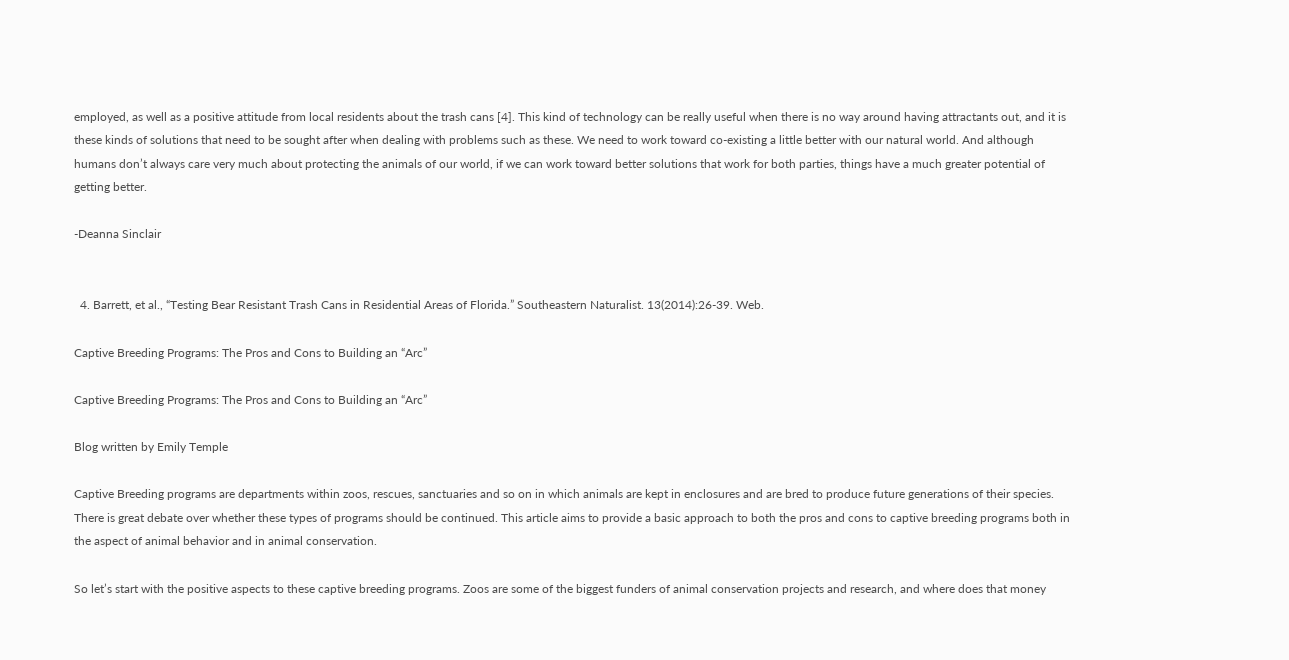employed, as well as a positive attitude from local residents about the trash cans [4]. This kind of technology can be really useful when there is no way around having attractants out, and it is these kinds of solutions that need to be sought after when dealing with problems such as these. We need to work toward co-existing a little better with our natural world. And although humans don’t always care very much about protecting the animals of our world, if we can work toward better solutions that work for both parties, things have a much greater potential of getting better.

-Deanna Sinclair


  4. Barrett, et al., “Testing Bear Resistant Trash Cans in Residential Areas of Florida.” Southeastern Naturalist. 13(2014):26-39. Web.

Captive Breeding Programs: The Pros and Cons to Building an “Arc”

Captive Breeding Programs: The Pros and Cons to Building an “Arc”

Blog written by Emily Temple

Captive Breeding programs are departments within zoos, rescues, sanctuaries and so on in which animals are kept in enclosures and are bred to produce future generations of their species. There is great debate over whether these types of programs should be continued. This article aims to provide a basic approach to both the pros and cons to captive breeding programs both in the aspect of animal behavior and in animal conservation.

So let’s start with the positive aspects to these captive breeding programs. Zoos are some of the biggest funders of animal conservation projects and research, and where does that money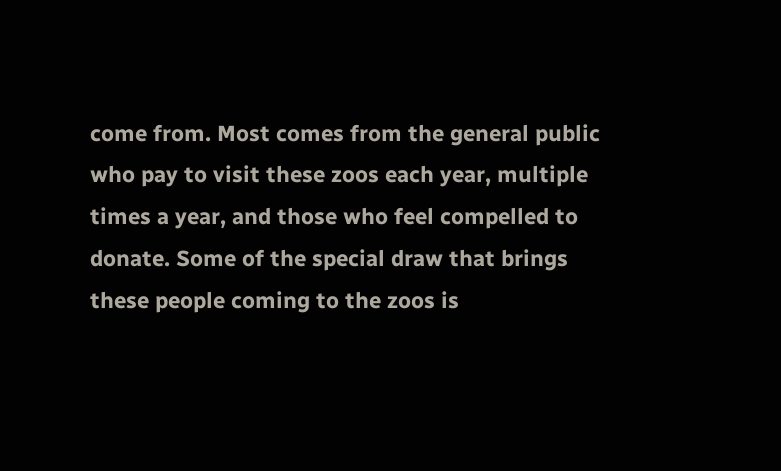come from. Most comes from the general public who pay to visit these zoos each year, multiple times a year, and those who feel compelled to donate. Some of the special draw that brings these people coming to the zoos is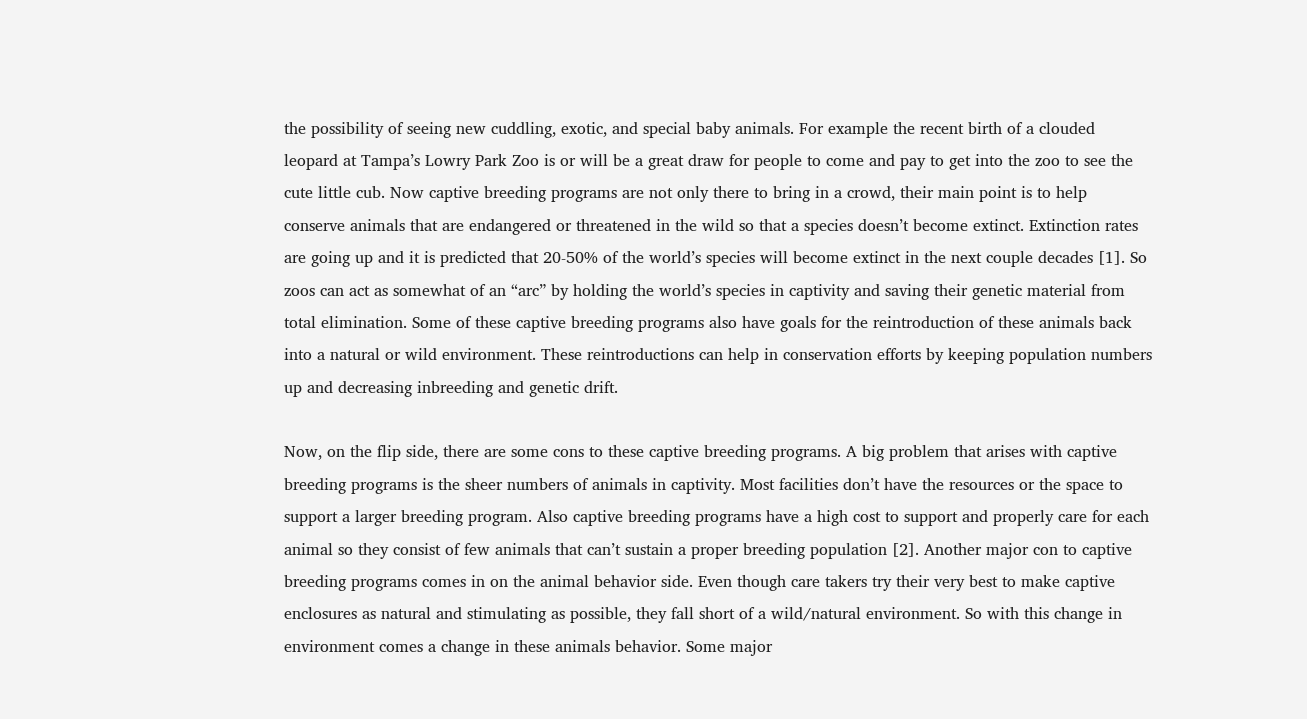the possibility of seeing new cuddling, exotic, and special baby animals. For example the recent birth of a clouded leopard at Tampa’s Lowry Park Zoo is or will be a great draw for people to come and pay to get into the zoo to see the cute little cub. Now captive breeding programs are not only there to bring in a crowd, their main point is to help conserve animals that are endangered or threatened in the wild so that a species doesn’t become extinct. Extinction rates are going up and it is predicted that 20-50% of the world’s species will become extinct in the next couple decades [1]. So zoos can act as somewhat of an “arc” by holding the world’s species in captivity and saving their genetic material from total elimination. Some of these captive breeding programs also have goals for the reintroduction of these animals back into a natural or wild environment. These reintroductions can help in conservation efforts by keeping population numbers up and decreasing inbreeding and genetic drift.

Now, on the flip side, there are some cons to these captive breeding programs. A big problem that arises with captive breeding programs is the sheer numbers of animals in captivity. Most facilities don’t have the resources or the space to support a larger breeding program. Also captive breeding programs have a high cost to support and properly care for each animal so they consist of few animals that can’t sustain a proper breeding population [2]. Another major con to captive breeding programs comes in on the animal behavior side. Even though care takers try their very best to make captive enclosures as natural and stimulating as possible, they fall short of a wild/natural environment. So with this change in environment comes a change in these animals behavior. Some major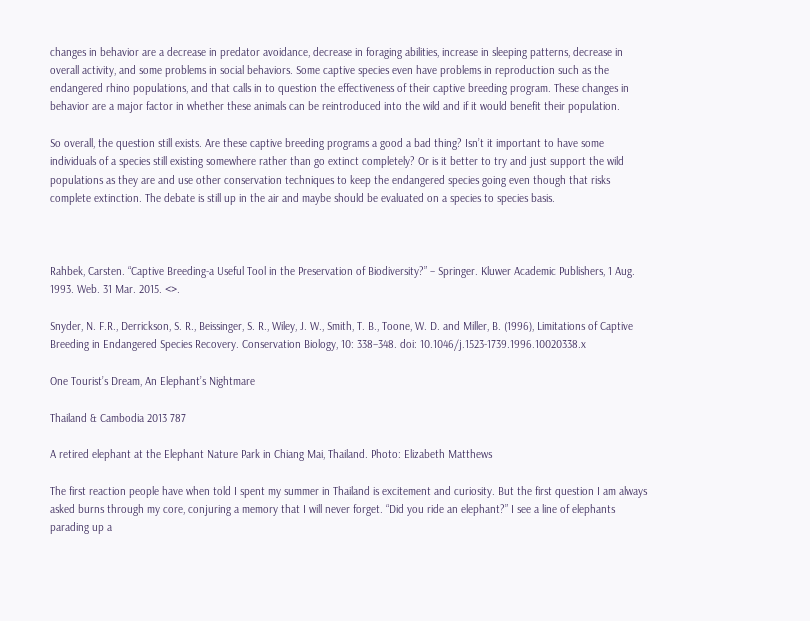changes in behavior are a decrease in predator avoidance, decrease in foraging abilities, increase in sleeping patterns, decrease in overall activity, and some problems in social behaviors. Some captive species even have problems in reproduction such as the endangered rhino populations, and that calls in to question the effectiveness of their captive breeding program. These changes in behavior are a major factor in whether these animals can be reintroduced into the wild and if it would benefit their population.

So overall, the question still exists. Are these captive breeding programs a good a bad thing? Isn’t it important to have some individuals of a species still existing somewhere rather than go extinct completely? Or is it better to try and just support the wild populations as they are and use other conservation techniques to keep the endangered species going even though that risks complete extinction. The debate is still up in the air and maybe should be evaluated on a species to species basis.



Rahbek, Carsten. “Captive Breeding-a Useful Tool in the Preservation of Biodiversity?” – Springer. Kluwer Academic Publishers, 1 Aug. 1993. Web. 31 Mar. 2015. <>.

Snyder, N. F.R., Derrickson, S. R., Beissinger, S. R., Wiley, J. W., Smith, T. B., Toone, W. D. and Miller, B. (1996), Limitations of Captive Breeding in Endangered Species Recovery. Conservation Biology, 10: 338–348. doi: 10.1046/j.1523-1739.1996.10020338.x

One Tourist’s Dream, An Elephant’s Nightmare

Thailand & Cambodia 2013 787

A retired elephant at the Elephant Nature Park in Chiang Mai, Thailand. Photo: Elizabeth Matthews

The first reaction people have when told I spent my summer in Thailand is excitement and curiosity. But the first question I am always asked burns through my core, conjuring a memory that I will never forget. “Did you ride an elephant?” I see a line of elephants parading up a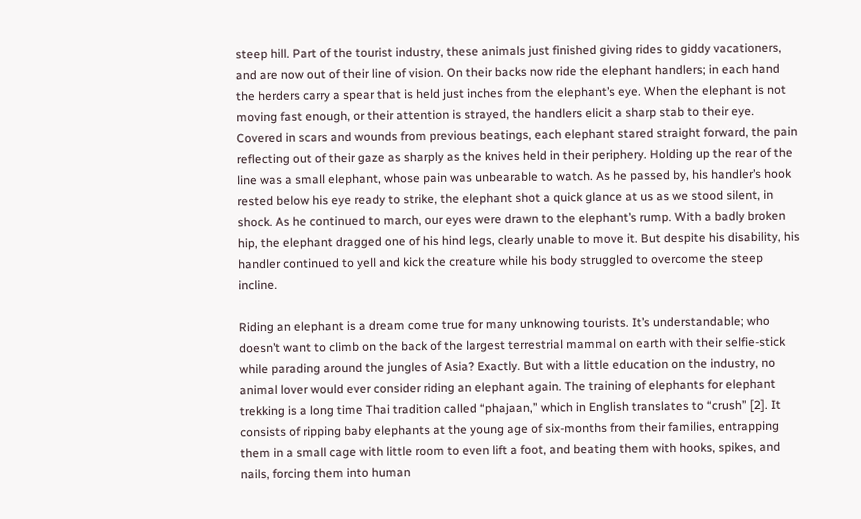steep hill. Part of the tourist industry, these animals just finished giving rides to giddy vacationers, and are now out of their line of vision. On their backs now ride the elephant handlers; in each hand the herders carry a spear that is held just inches from the elephant’s eye. When the elephant is not moving fast enough, or their attention is strayed, the handlers elicit a sharp stab to their eye. Covered in scars and wounds from previous beatings, each elephant stared straight forward, the pain reflecting out of their gaze as sharply as the knives held in their periphery. Holding up the rear of the line was a small elephant, whose pain was unbearable to watch. As he passed by, his handler’s hook rested below his eye ready to strike, the elephant shot a quick glance at us as we stood silent, in shock. As he continued to march, our eyes were drawn to the elephant’s rump. With a badly broken hip, the elephant dragged one of his hind legs, clearly unable to move it. But despite his disability, his handler continued to yell and kick the creature while his body struggled to overcome the steep incline.

Riding an elephant is a dream come true for many unknowing tourists. It’s understandable; who doesn’t want to climb on the back of the largest terrestrial mammal on earth with their selfie-stick while parading around the jungles of Asia? Exactly. But with a little education on the industry, no animal lover would ever consider riding an elephant again. The training of elephants for elephant trekking is a long time Thai tradition called “phajaan,” which in English translates to “crush” [2]. It consists of ripping baby elephants at the young age of six-months from their families, entrapping them in a small cage with little room to even lift a foot, and beating them with hooks, spikes, and nails, forcing them into human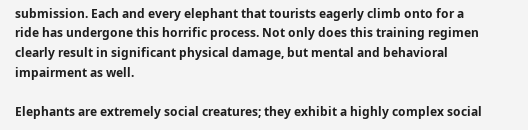submission. Each and every elephant that tourists eagerly climb onto for a ride has undergone this horrific process. Not only does this training regimen clearly result in significant physical damage, but mental and behavioral impairment as well.

Elephants are extremely social creatures; they exhibit a highly complex social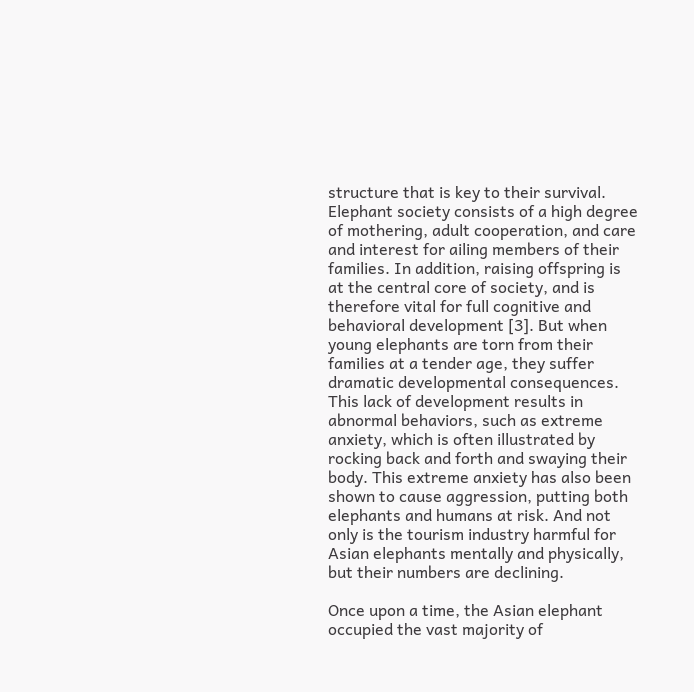structure that is key to their survival. Elephant society consists of a high degree of mothering, adult cooperation, and care and interest for ailing members of their families. In addition, raising offspring is at the central core of society, and is therefore vital for full cognitive and behavioral development [3]. But when young elephants are torn from their families at a tender age, they suffer dramatic developmental consequences. This lack of development results in abnormal behaviors, such as extreme anxiety, which is often illustrated by rocking back and forth and swaying their body. This extreme anxiety has also been shown to cause aggression, putting both elephants and humans at risk. And not only is the tourism industry harmful for Asian elephants mentally and physically, but their numbers are declining.

Once upon a time, the Asian elephant occupied the vast majority of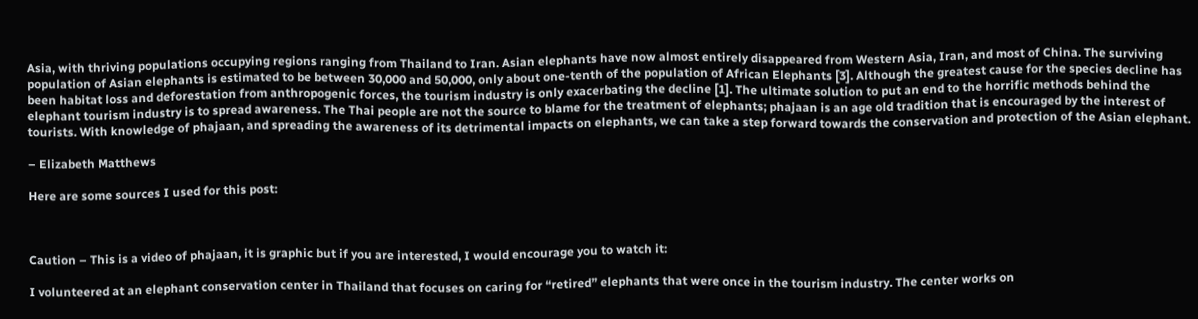Asia, with thriving populations occupying regions ranging from Thailand to Iran. Asian elephants have now almost entirely disappeared from Western Asia, Iran, and most of China. The surviving population of Asian elephants is estimated to be between 30,000 and 50,000, only about one-tenth of the population of African Elephants [3]. Although the greatest cause for the species decline has been habitat loss and deforestation from anthropogenic forces, the tourism industry is only exacerbating the decline [1]. The ultimate solution to put an end to the horrific methods behind the elephant tourism industry is to spread awareness. The Thai people are not the source to blame for the treatment of elephants; phajaan is an age old tradition that is encouraged by the interest of tourists. With knowledge of phajaan, and spreading the awareness of its detrimental impacts on elephants, we can take a step forward towards the conservation and protection of the Asian elephant.

– Elizabeth Matthews

Here are some sources I used for this post:



Caution – This is a video of phajaan, it is graphic but if you are interested, I would encourage you to watch it:

I volunteered at an elephant conservation center in Thailand that focuses on caring for “retired” elephants that were once in the tourism industry. The center works on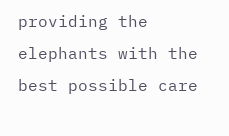providing the elephants with the best possible care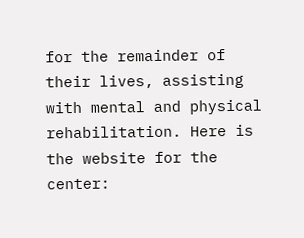for the remainder of their lives, assisting with mental and physical rehabilitation. Here is the website for the center: